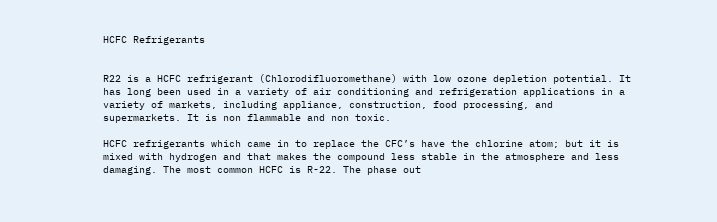HCFC Refrigerants


R22 is a HCFC refrigerant (Chlorodifluoromethane) with low ozone depletion potential. It has long been used in a variety of air conditioning and refrigeration applications in a variety of markets, including appliance, construction, food processing, and supermarkets. It is non flammable and non toxic.

HCFC refrigerants which came in to replace the CFC’s have the chlorine atom; but it is mixed with hydrogen and that makes the compound less stable in the atmosphere and less damaging. The most common HCFC is R-22. The phase out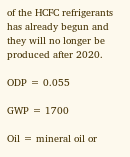of the HCFC refrigerants has already begun and they will no longer be produced after 2020.

ODP = 0.055

GWP = 1700

Oil = mineral oil or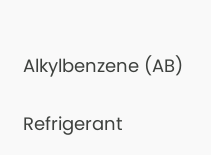Alkylbenzene (AB)

Refrigerant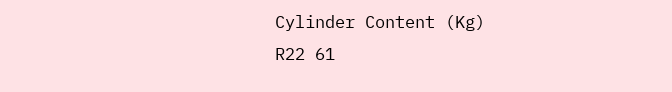Cylinder Content (Kg)
R22 61